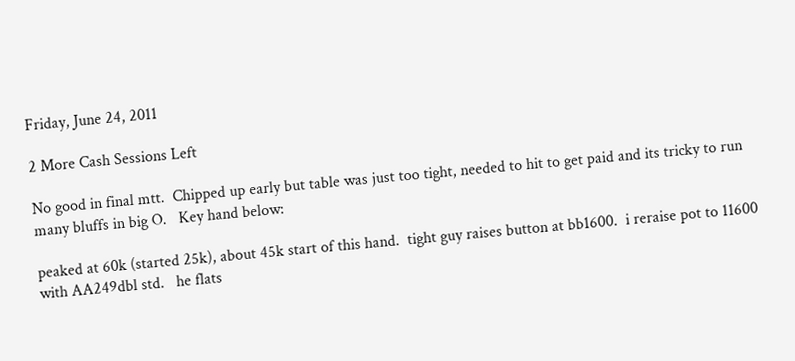Friday, June 24, 2011

2 More Cash Sessions Left

No good in final mtt.  Chipped up early but table was just too tight, needed to hit to get paid and its tricky to run many bluffs in big O.   Key hand below:

peaked at 60k (started 25k), about 45k start of this hand.  tight guy raises button at bb1600.  i reraise pot to 11600 with AA249dbl std.   he flats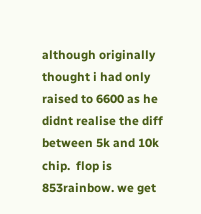although originally thought i had only raised to 6600 as he didnt realise the diff between 5k and 10k chip.  flop is 853rainbow. we get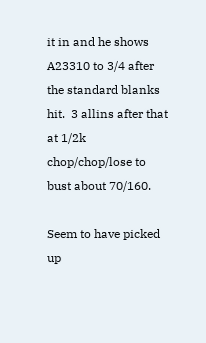it in and he shows A23310 to 3/4 after the standard blanks hit.  3 allins after that at 1/2k chop/chop/lose to bust about 70/160.

Seem to have picked up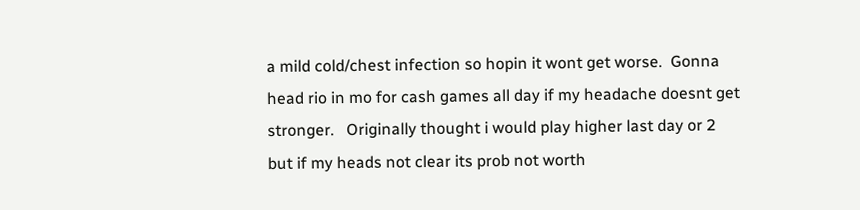a mild cold/chest infection so hopin it wont get worse.  Gonna head rio in mo for cash games all day if my headache doesnt get stronger.   Originally thought i would play higher last day or 2 but if my heads not clear its prob not worth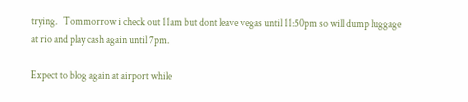trying.   Tommorrow i check out 11am but dont leave vegas until 11:50pm so will dump luggage at rio and play cash again until 7pm.

Expect to blog again at airport while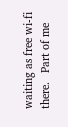waiting as free wi-fi there.   Part of me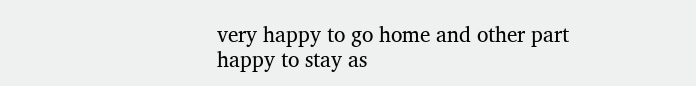very happy to go home and other part happy to stay as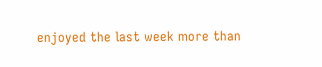enjoyed the last week more than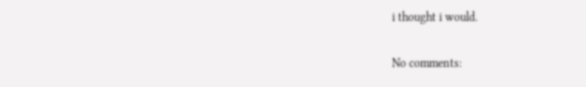i thought i would.

No comments: